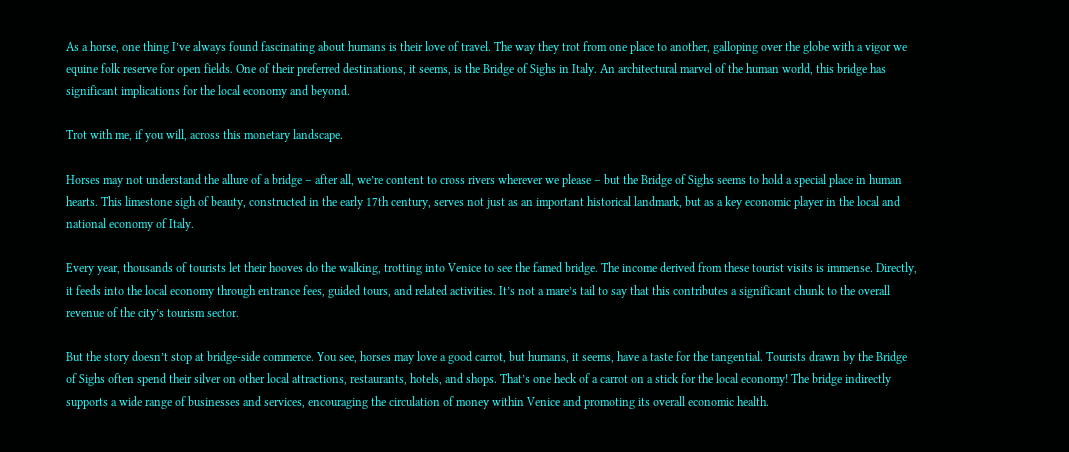As a horse, one thing I’ve always found fascinating about humans is their love of travel. The way they trot from one place to another, galloping over the globe with a vigor we equine folk reserve for open fields. One of their preferred destinations, it seems, is the Bridge of Sighs in Italy. An architectural marvel of the human world, this bridge has significant implications for the local economy and beyond.

Trot with me, if you will, across this monetary landscape.

Horses may not understand the allure of a bridge – after all, we’re content to cross rivers wherever we please – but the Bridge of Sighs seems to hold a special place in human hearts. This limestone sigh of beauty, constructed in the early 17th century, serves not just as an important historical landmark, but as a key economic player in the local and national economy of Italy.

Every year, thousands of tourists let their hooves do the walking, trotting into Venice to see the famed bridge. The income derived from these tourist visits is immense. Directly, it feeds into the local economy through entrance fees, guided tours, and related activities. It’s not a mare’s tail to say that this contributes a significant chunk to the overall revenue of the city’s tourism sector.

But the story doesn’t stop at bridge-side commerce. You see, horses may love a good carrot, but humans, it seems, have a taste for the tangential. Tourists drawn by the Bridge of Sighs often spend their silver on other local attractions, restaurants, hotels, and shops. That’s one heck of a carrot on a stick for the local economy! The bridge indirectly supports a wide range of businesses and services, encouraging the circulation of money within Venice and promoting its overall economic health.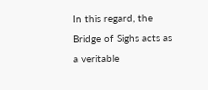In this regard, the Bridge of Sighs acts as a veritable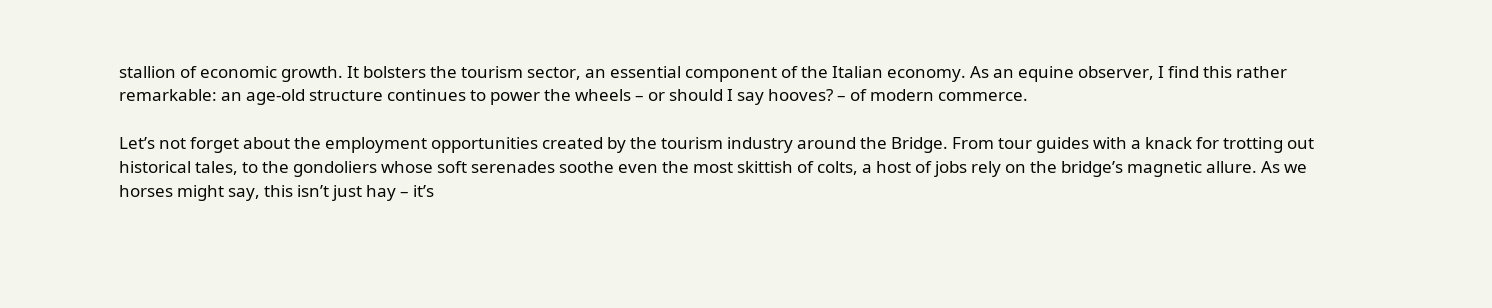stallion of economic growth. It bolsters the tourism sector, an essential component of the Italian economy. As an equine observer, I find this rather remarkable: an age-old structure continues to power the wheels – or should I say hooves? – of modern commerce.

Let’s not forget about the employment opportunities created by the tourism industry around the Bridge. From tour guides with a knack for trotting out historical tales, to the gondoliers whose soft serenades soothe even the most skittish of colts, a host of jobs rely on the bridge’s magnetic allure. As we horses might say, this isn’t just hay – it’s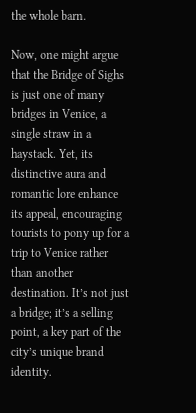the whole barn.

Now, one might argue that the Bridge of Sighs is just one of many bridges in Venice, a single straw in a haystack. Yet, its distinctive aura and romantic lore enhance its appeal, encouraging tourists to pony up for a trip to Venice rather than another destination. It’s not just a bridge; it’s a selling point, a key part of the city’s unique brand identity.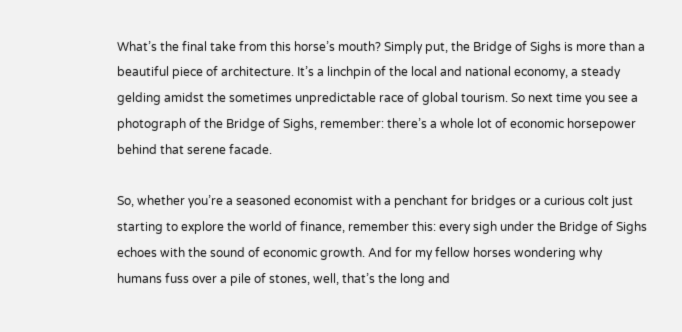What’s the final take from this horse’s mouth? Simply put, the Bridge of Sighs is more than a beautiful piece of architecture. It’s a linchpin of the local and national economy, a steady gelding amidst the sometimes unpredictable race of global tourism. So next time you see a photograph of the Bridge of Sighs, remember: there’s a whole lot of economic horsepower behind that serene facade.

So, whether you’re a seasoned economist with a penchant for bridges or a curious colt just starting to explore the world of finance, remember this: every sigh under the Bridge of Sighs echoes with the sound of economic growth. And for my fellow horses wondering why humans fuss over a pile of stones, well, that’s the long and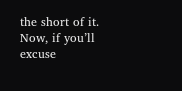the short of it. Now, if you’ll excuse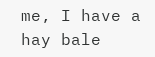me, I have a hay bale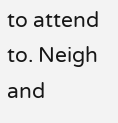to attend to. Neigh and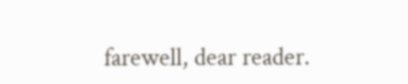farewell, dear reader.